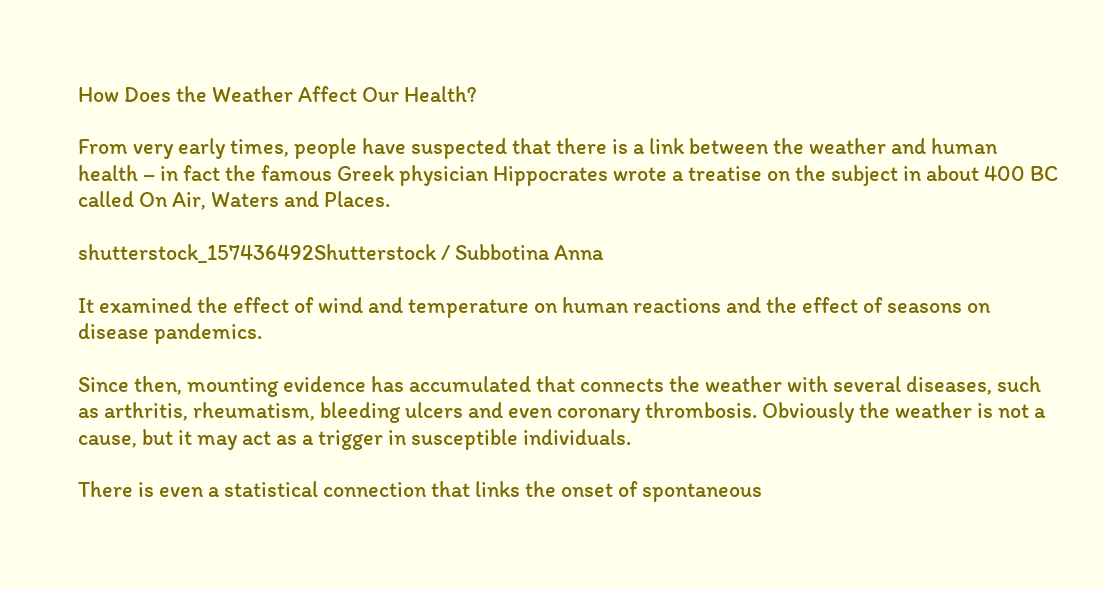How Does the Weather Affect Our Health?

From very early times, people have suspected that there is a link between the weather and human health – in fact the famous Greek physician Hippocrates wrote a treatise on the subject in about 400 BC called On Air, Waters and Places.

shutterstock_157436492Shutterstock / Subbotina Anna

It examined the effect of wind and temperature on human reactions and the effect of seasons on disease pandemics.

Since then, mounting evidence has accumulated that connects the weather with several diseases, such as arthritis, rheumatism, bleeding ulcers and even coronary thrombosis. Obviously the weather is not a cause, but it may act as a trigger in susceptible individuals.

There is even a statistical connection that links the onset of spontaneous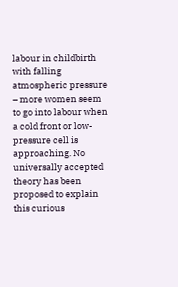labour in childbirth with falling atmospheric pressure – more women seem to go into labour when a cold front or low-pressure cell is approaching. No universally accepted theory has been proposed to explain this curious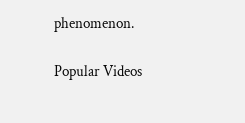phenomenon.

Popular Videos